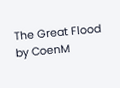The Great Flood by CoenM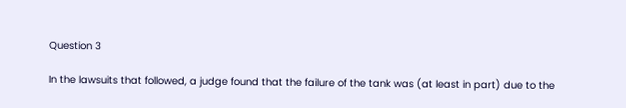Question 3

In the lawsuits that followed, a judge found that the failure of the tank was (at least in part) due to the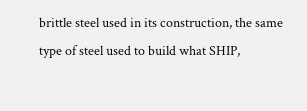brittle steel used in its construction, the same type of steel used to build what SHIP,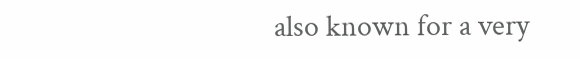also known for a very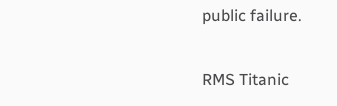public failure.

RMS Titanic